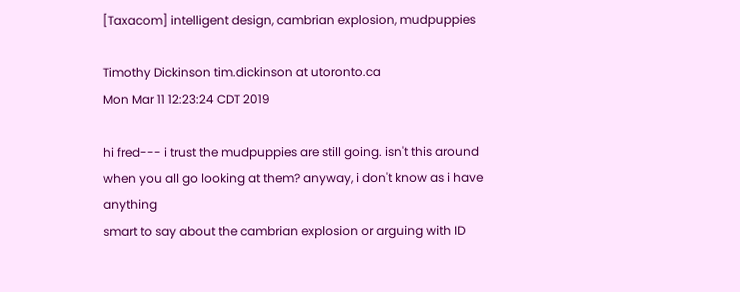[Taxacom] intelligent design, cambrian explosion, mudpuppies

Timothy Dickinson tim.dickinson at utoronto.ca
Mon Mar 11 12:23:24 CDT 2019

hi fred--- i trust the mudpuppies are still going. isn't this around
when you all go looking at them? anyway, i don't know as i have anything
smart to say about the cambrian explosion or arguing with ID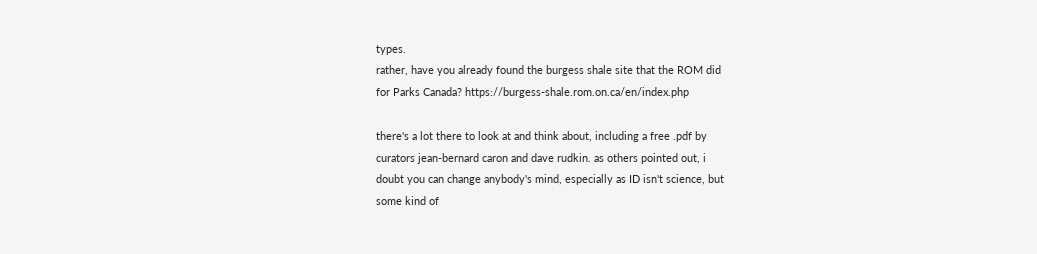types.
rather, have you already found the burgess shale site that the ROM did
for Parks Canada? https://burgess-shale.rom.on.ca/en/index.php

there's a lot there to look at and think about, including a free .pdf by
curators jean-bernard caron and dave rudkin. as others pointed out, i
doubt you can change anybody's mind, especially as ID isn't science, but
some kind of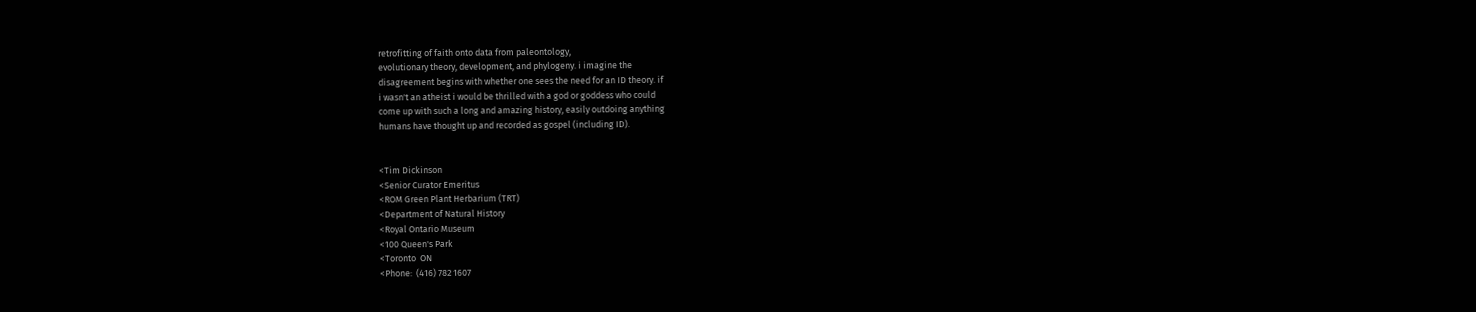retrofitting of faith onto data from paleontology,
evolutionary theory, development, and phylogeny. i imagine the
disagreement begins with whether one sees the need for an ID theory. if
i wasn't an atheist i would be thrilled with a god or goddess who could
come up with such a long and amazing history, easily outdoing anything
humans have thought up and recorded as gospel (including ID).


<Tim Dickinson
<Senior Curator Emeritus
<ROM Green Plant Herbarium (TRT)
<Department of Natural History
<Royal Ontario Museum
<100 Queen's Park
<Toronto  ON
<Phone:  (416) 782 1607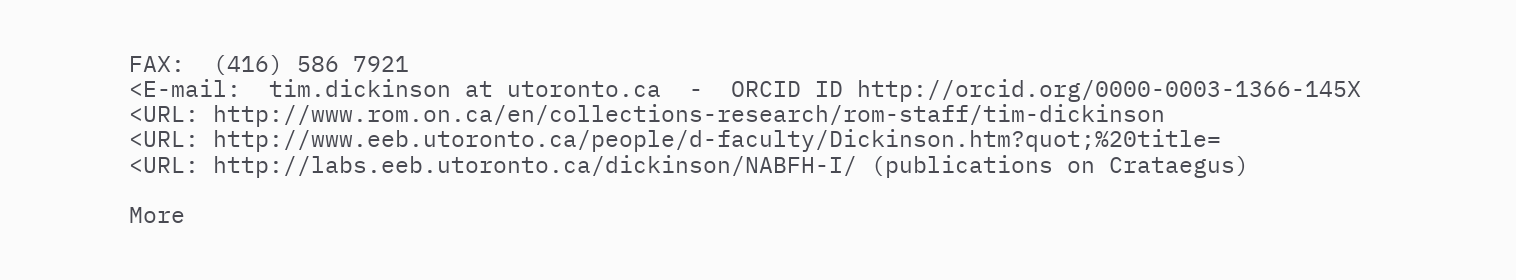FAX:  (416) 586 7921
<E-mail:  tim.dickinson at utoronto.ca  -  ORCID ID http://orcid.org/0000-0003-1366-145X
<URL: http://www.rom.on.ca/en/collections-research/rom-staff/tim-dickinson
<URL: http://www.eeb.utoronto.ca/people/d-faculty/Dickinson.htm?quot;%20title=
<URL: http://labs.eeb.utoronto.ca/dickinson/NABFH-I/ (publications on Crataegus)

More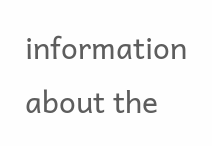information about the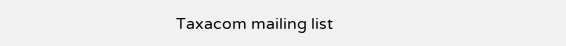Taxacom mailing list